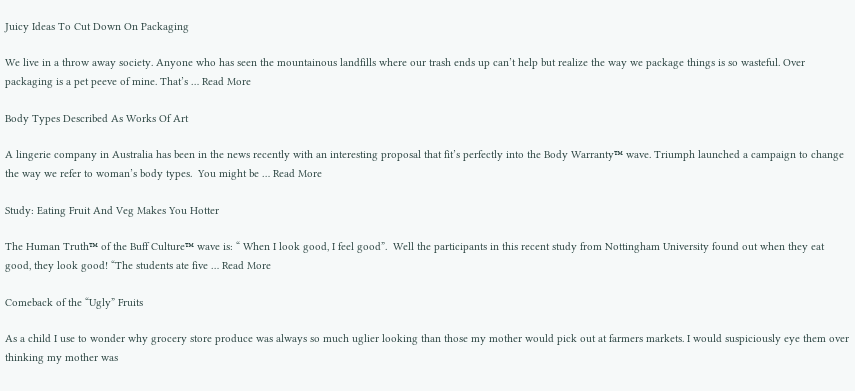Juicy Ideas To Cut Down On Packaging

We live in a throw away society. Anyone who has seen the mountainous landfills where our trash ends up can’t help but realize the way we package things is so wasteful. Over packaging is a pet peeve of mine. That’s … Read More

Body Types Described As Works Of Art

A lingerie company in Australia has been in the news recently with an interesting proposal that fit’s perfectly into the Body Warranty™ wave. Triumph launched a campaign to change the way we refer to woman’s body types.  You might be … Read More

Study: Eating Fruit And Veg Makes You Hotter

The Human Truth™ of the Buff Culture™ wave is: “ When I look good, I feel good”.  Well the participants in this recent study from Nottingham University found out when they eat good, they look good! “The students ate five … Read More

Comeback of the “Ugly” Fruits

As a child I use to wonder why grocery store produce was always so much uglier looking than those my mother would pick out at farmers markets. I would suspiciously eye them over thinking my mother was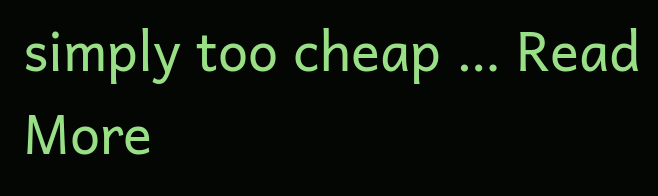simply too cheap … Read More